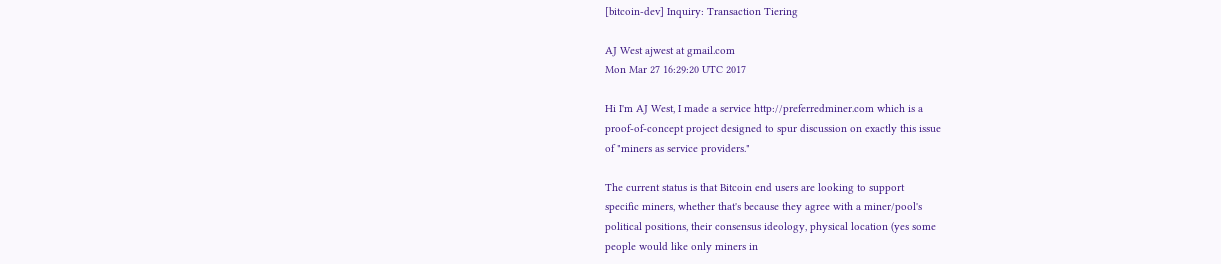[bitcoin-dev] Inquiry: Transaction Tiering

AJ West ajwest at gmail.com
Mon Mar 27 16:29:20 UTC 2017

Hi I'm AJ West, I made a service http://preferredminer.com which is a
proof-of-concept project designed to spur discussion on exactly this issue
of "miners as service providers."

The current status is that Bitcoin end users are looking to support
specific miners, whether that's because they agree with a miner/pool's
political positions, their consensus ideology, physical location (yes some
people would like only miners in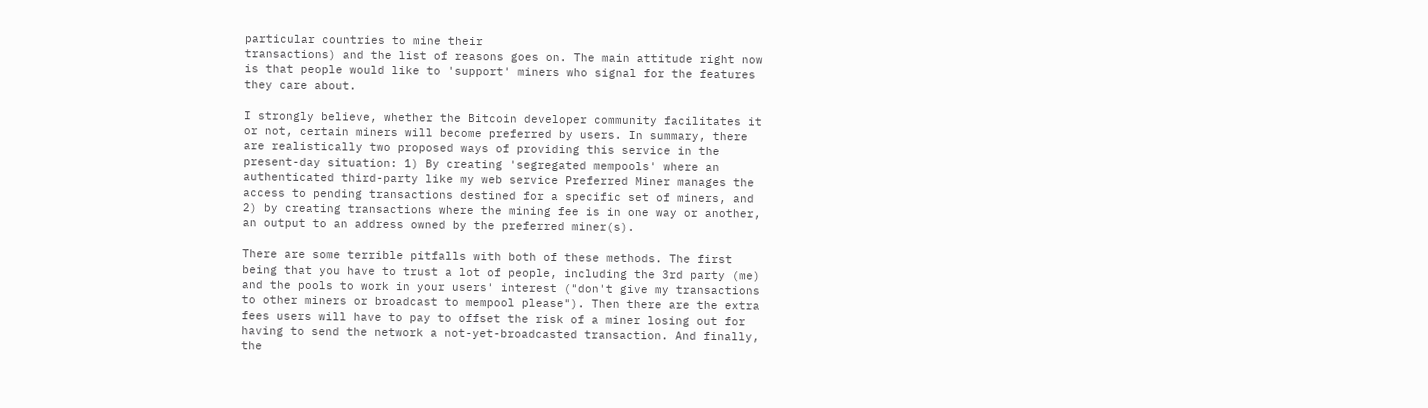particular countries to mine their
transactions) and the list of reasons goes on. The main attitude right now
is that people would like to 'support' miners who signal for the features
they care about.

I strongly believe, whether the Bitcoin developer community facilitates it
or not, certain miners will become preferred by users. In summary, there
are realistically two proposed ways of providing this service in the
present-day situation: 1) By creating 'segregated mempools' where an
authenticated third-party like my web service Preferred Miner manages the
access to pending transactions destined for a specific set of miners, and
2) by creating transactions where the mining fee is in one way or another,
an output to an address owned by the preferred miner(s).

There are some terrible pitfalls with both of these methods. The first
being that you have to trust a lot of people, including the 3rd party (me)
and the pools to work in your users' interest ("don't give my transactions
to other miners or broadcast to mempool please"). Then there are the extra
fees users will have to pay to offset the risk of a miner losing out for
having to send the network a not-yet-broadcasted transaction. And finally,
the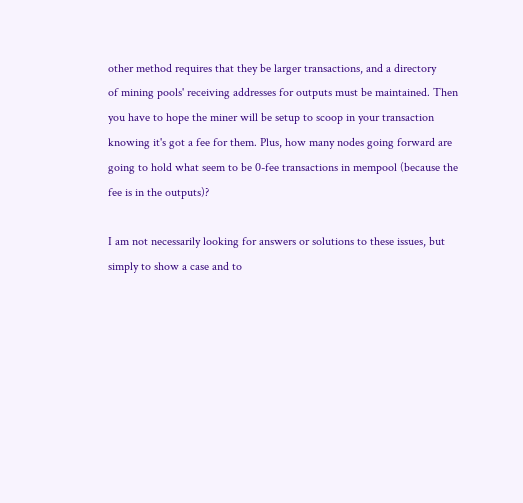other method requires that they be larger transactions, and a directory
of mining pools' receiving addresses for outputs must be maintained. Then
you have to hope the miner will be setup to scoop in your transaction
knowing it's got a fee for them. Plus, how many nodes going forward are
going to hold what seem to be 0-fee transactions in mempool (because the
fee is in the outputs)?

I am not necessarily looking for answers or solutions to these issues, but
simply to show a case and to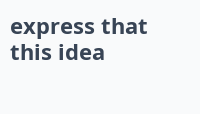express that this idea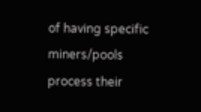of having specific
miners/pools process their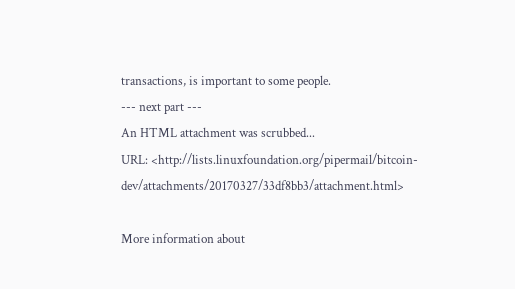transactions, is important to some people.
--- next part ---
An HTML attachment was scrubbed...
URL: <http://lists.linuxfoundation.org/pipermail/bitcoin-dev/attachments/20170327/33df8bb3/attachment.html>

More information about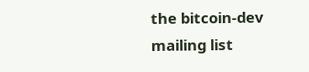the bitcoin-dev mailing list